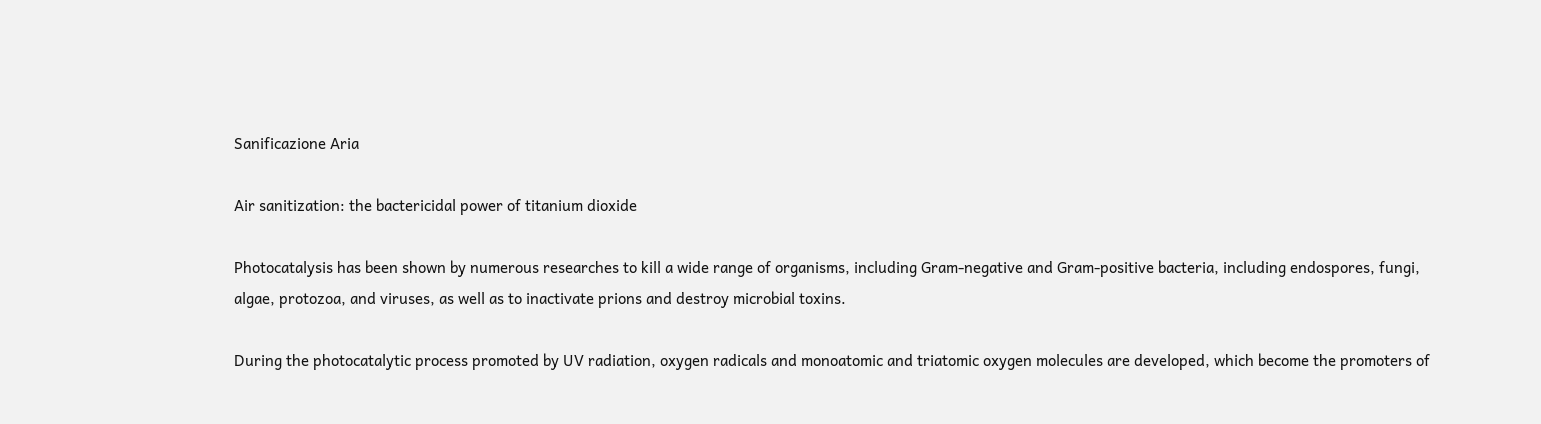Sanificazione Aria

Air sanitization: the bactericidal power of titanium dioxide

Photocatalysis has been shown by numerous researches to kill a wide range of organisms, including Gram-negative and Gram-positive bacteria, including endospores, fungi, algae, protozoa, and viruses, as well as to inactivate prions and destroy microbial toxins.

During the photocatalytic process promoted by UV radiation, oxygen radicals and monoatomic and triatomic oxygen molecules are developed, which become the promoters of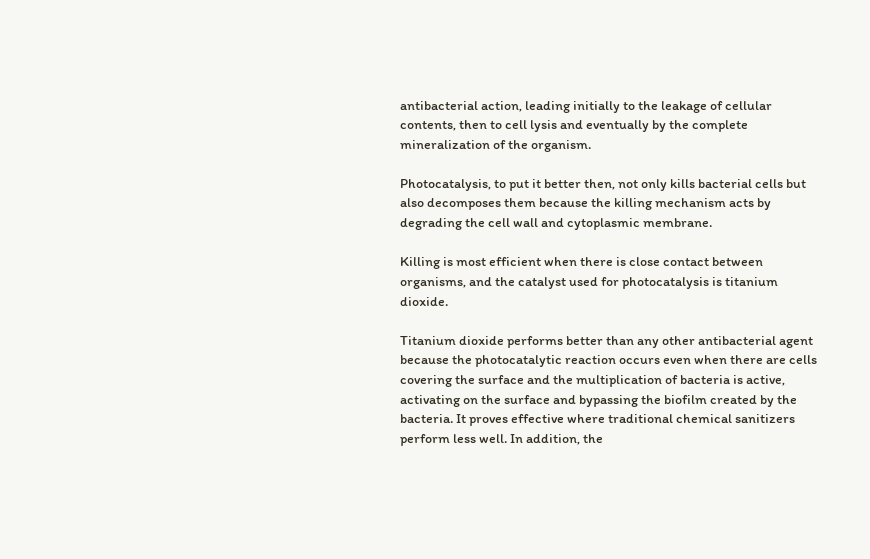antibacterial action, leading initially to the leakage of cellular contents, then to cell lysis and eventually by the complete mineralization of the organism.

Photocatalysis, to put it better then, not only kills bacterial cells but also decomposes them because the killing mechanism acts by degrading the cell wall and cytoplasmic membrane.

Killing is most efficient when there is close contact between organisms, and the catalyst used for photocatalysis is titanium dioxide.

Titanium dioxide performs better than any other antibacterial agent because the photocatalytic reaction occurs even when there are cells covering the surface and the multiplication of bacteria is active, activating on the surface and bypassing the biofilm created by the bacteria. It proves effective where traditional chemical sanitizers perform less well. In addition, the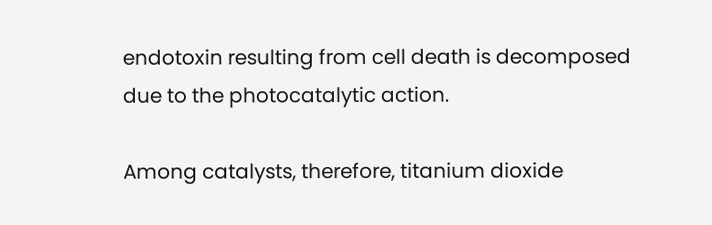endotoxin resulting from cell death is decomposed due to the photocatalytic action.

Among catalysts, therefore, titanium dioxide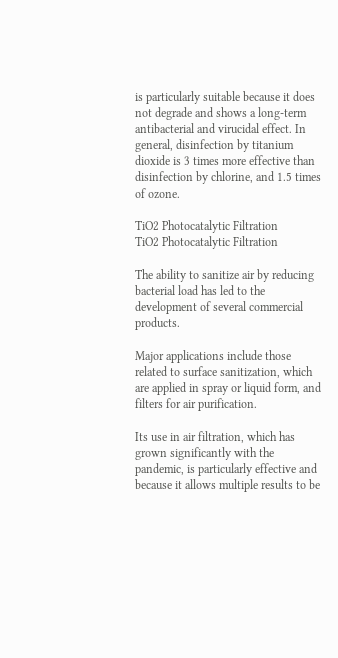is particularly suitable because it does not degrade and shows a long-term antibacterial and virucidal effect. In general, disinfection by titanium dioxide is 3 times more effective than disinfection by chlorine, and 1.5 times of ozone.

TiO2 Photocatalytic Filtration
TiO2 Photocatalytic Filtration

The ability to sanitize air by reducing bacterial load has led to the development of several commercial products.

Major applications include those related to surface sanitization, which are applied in spray or liquid form, and filters for air purification.

Its use in air filtration, which has grown significantly with the pandemic, is particularly effective and because it allows multiple results to be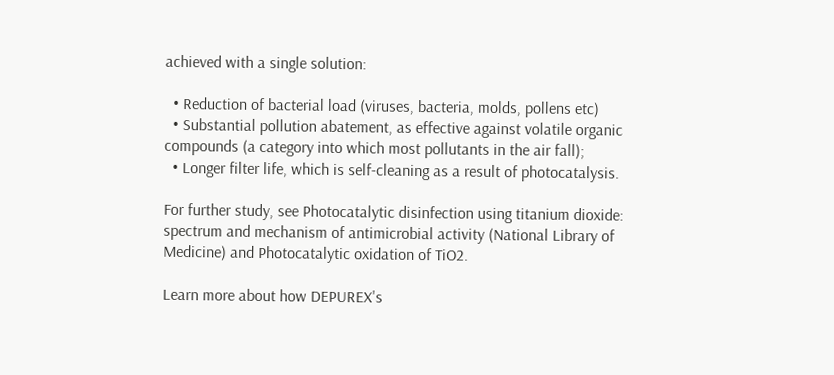achieved with a single solution:

  • Reduction of bacterial load (viruses, bacteria, molds, pollens etc)
  • Substantial pollution abatement, as effective against volatile organic compounds (a category into which most pollutants in the air fall);
  • Longer filter life, which is self-cleaning as a result of photocatalysis.

For further study, see Photocatalytic disinfection using titanium dioxide: spectrum and mechanism of antimicrobial activity (National Library of Medicine) and Photocatalytic oxidation of TiO2.

Learn more about how DEPUREX's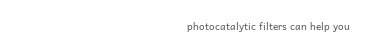photocatalytic filters can help you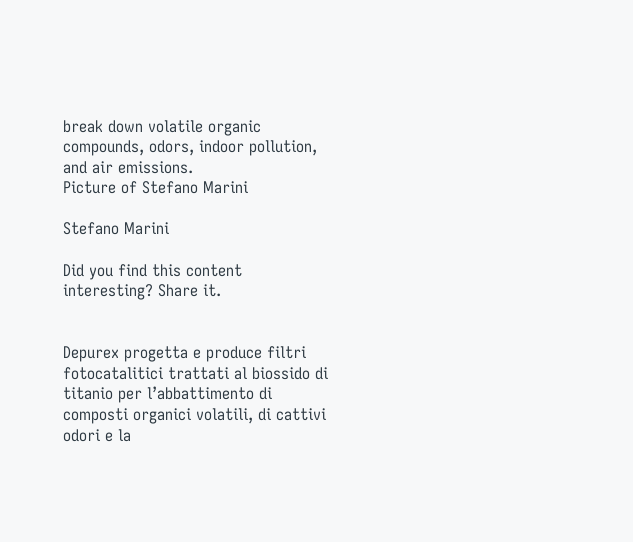break down volatile organic compounds, odors, indoor pollution, and air emissions.
Picture of Stefano Marini

Stefano Marini

Did you find this content interesting? Share it.


Depurex progetta e produce filtri fotocatalitici trattati al biossido di titanio per l’abbattimento di composti organici volatili, di cattivi odori e la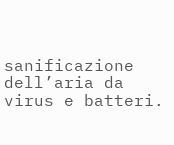sanificazione dell’aria da virus e batteri.